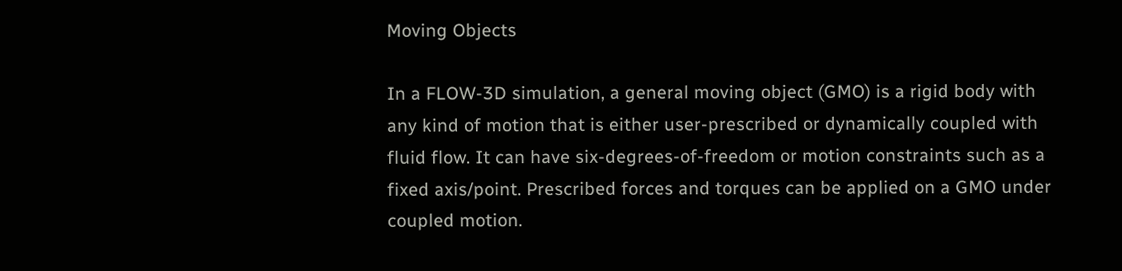Moving Objects

In a FLOW-3D simulation, a general moving object (GMO) is a rigid body with any kind of motion that is either user-prescribed or dynamically coupled with fluid flow. It can have six-degrees-of-freedom or motion constraints such as a fixed axis/point. Prescribed forces and torques can be applied on a GMO under coupled motion.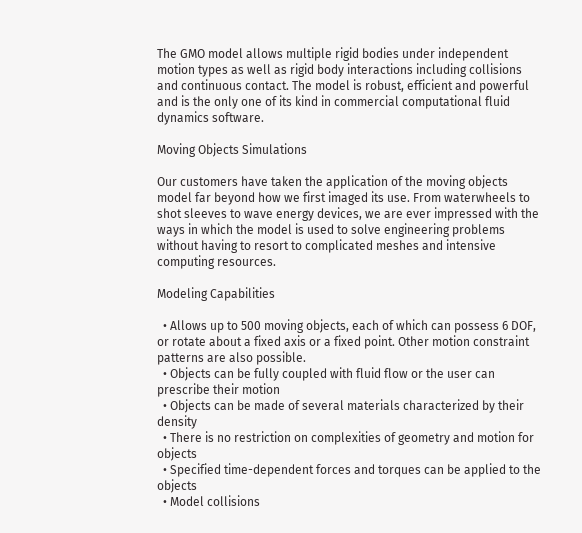The GMO model allows multiple rigid bodies under independent motion types as well as rigid body interactions including collisions and continuous contact. The model is robust, efficient and powerful and is the only one of its kind in commercial computational fluid dynamics software.

Moving Objects Simulations

Our customers have taken the application of the moving objects model far beyond how we first imaged its use. From waterwheels to shot sleeves to wave energy devices, we are ever impressed with the ways in which the model is used to solve engineering problems without having to resort to complicated meshes and intensive computing resources.

Modeling Capabilities

  • Allows up to 500 moving objects, each of which can possess 6 DOF, or rotate about a fixed axis or a fixed point. Other motion constraint patterns are also possible.
  • Objects can be fully coupled with fluid flow or the user can prescribe their motion
  • Objects can be made of several materials characterized by their density
  • There is no restriction on complexities of geometry and motion for objects
  • Specified time-dependent forces and torques can be applied to the objects
  • Model collisions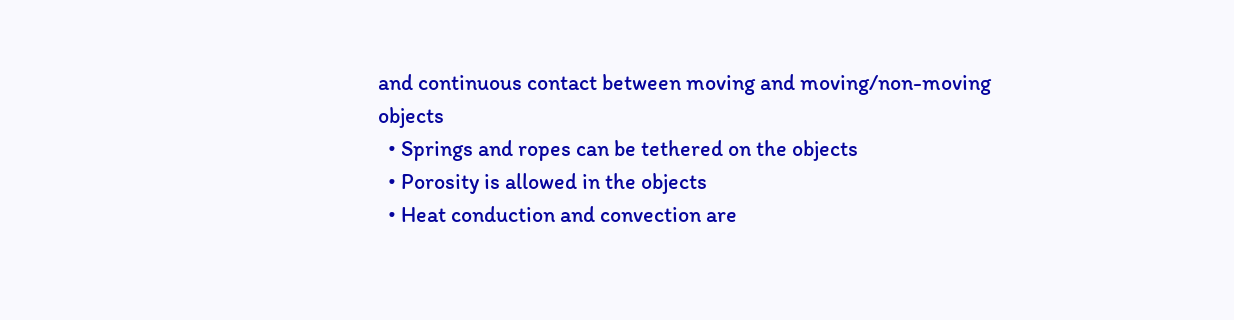and continuous contact between moving and moving/non-moving objects
  • Springs and ropes can be tethered on the objects
  • Porosity is allowed in the objects
  • Heat conduction and convection are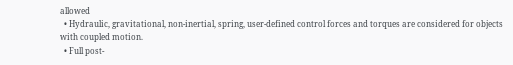allowed
  • Hydraulic, gravitational, non-inertial, spring, user-defined control forces and torques are considered for objects with coupled motion.
  • Full post-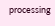processing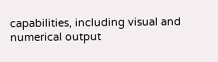capabilities, including visual and numerical output